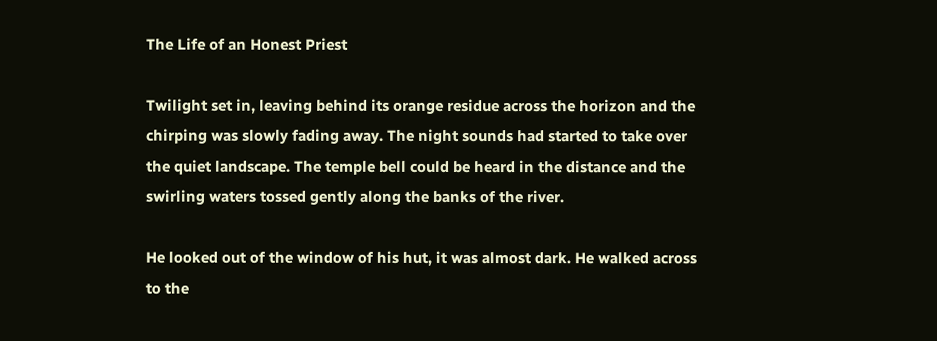The Life of an Honest Priest

Twilight set in, leaving behind its orange residue across the horizon and the chirping was slowly fading away. The night sounds had started to take over the quiet landscape. The temple bell could be heard in the distance and the swirling waters tossed gently along the banks of the river.

He looked out of the window of his hut, it was almost dark. He walked across to the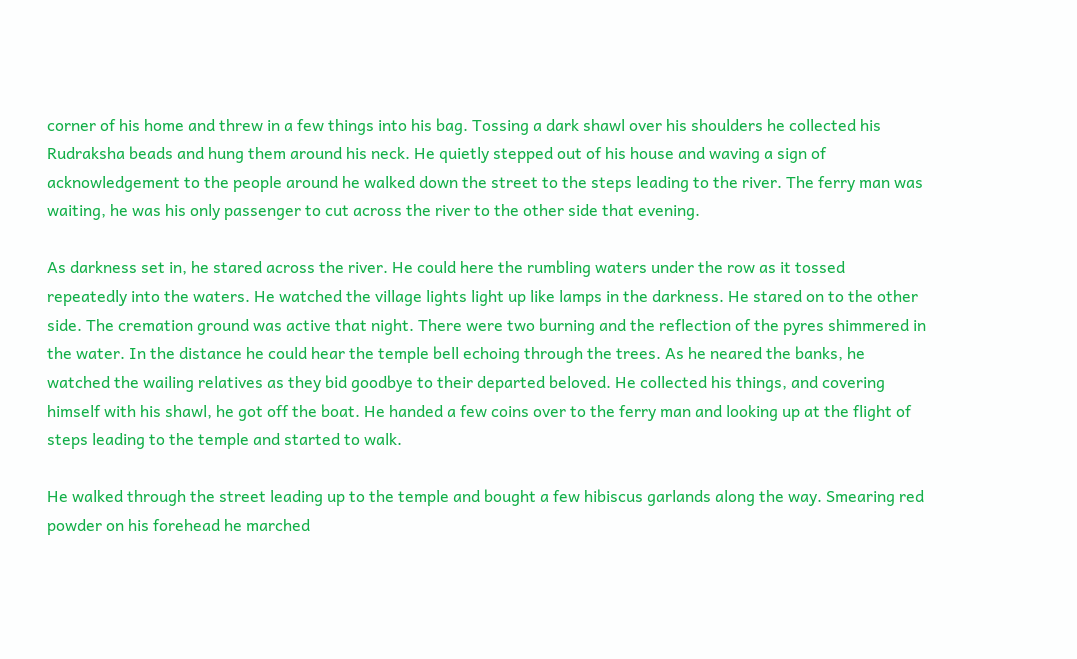corner of his home and threw in a few things into his bag. Tossing a dark shawl over his shoulders he collected his Rudraksha beads and hung them around his neck. He quietly stepped out of his house and waving a sign of acknowledgement to the people around he walked down the street to the steps leading to the river. The ferry man was waiting, he was his only passenger to cut across the river to the other side that evening.

As darkness set in, he stared across the river. He could here the rumbling waters under the row as it tossed repeatedly into the waters. He watched the village lights light up like lamps in the darkness. He stared on to the other side. The cremation ground was active that night. There were two burning and the reflection of the pyres shimmered in the water. In the distance he could hear the temple bell echoing through the trees. As he neared the banks, he watched the wailing relatives as they bid goodbye to their departed beloved. He collected his things, and covering himself with his shawl, he got off the boat. He handed a few coins over to the ferry man and looking up at the flight of steps leading to the temple and started to walk.

He walked through the street leading up to the temple and bought a few hibiscus garlands along the way. Smearing red powder on his forehead he marched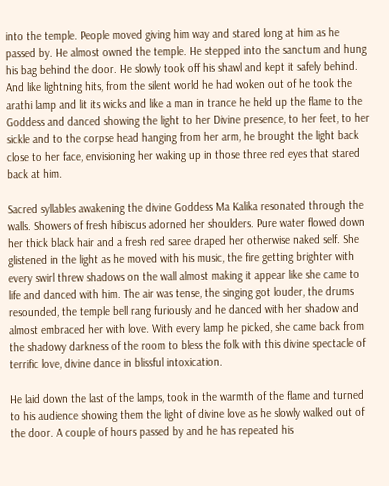into the temple. People moved giving him way and stared long at him as he passed by. He almost owned the temple. He stepped into the sanctum and hung his bag behind the door. He slowly took off his shawl and kept it safely behind. And like lightning hits, from the silent world he had woken out of he took the arathi lamp and lit its wicks and like a man in trance he held up the flame to the Goddess and danced showing the light to her Divine presence, to her feet, to her sickle and to the corpse head hanging from her arm, he brought the light back close to her face, envisioning her waking up in those three red eyes that stared back at him.

Sacred syllables awakening the divine Goddess Ma Kalika resonated through the walls. Showers of fresh hibiscus adorned her shoulders. Pure water flowed down her thick black hair and a fresh red saree draped her otherwise naked self. She glistened in the light as he moved with his music, the fire getting brighter with every swirl threw shadows on the wall almost making it appear like she came to life and danced with him. The air was tense, the singing got louder, the drums resounded, the temple bell rang furiously and he danced with her shadow and almost embraced her with love. With every lamp he picked, she came back from the shadowy darkness of the room to bless the folk with this divine spectacle of terrific love, divine dance in blissful intoxication.

He laid down the last of the lamps, took in the warmth of the flame and turned to his audience showing them the light of divine love as he slowly walked out of the door. A couple of hours passed by and he has repeated his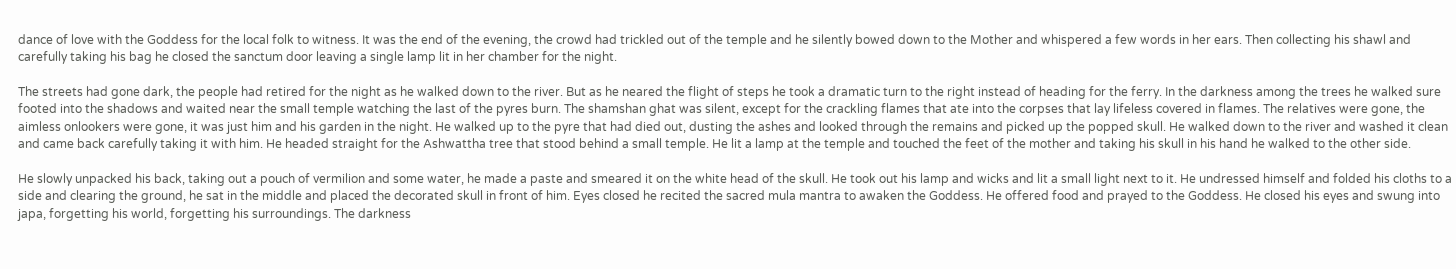dance of love with the Goddess for the local folk to witness. It was the end of the evening, the crowd had trickled out of the temple and he silently bowed down to the Mother and whispered a few words in her ears. Then collecting his shawl and carefully taking his bag he closed the sanctum door leaving a single lamp lit in her chamber for the night.

The streets had gone dark, the people had retired for the night as he walked down to the river. But as he neared the flight of steps he took a dramatic turn to the right instead of heading for the ferry. In the darkness among the trees he walked sure footed into the shadows and waited near the small temple watching the last of the pyres burn. The shamshan ghat was silent, except for the crackling flames that ate into the corpses that lay lifeless covered in flames. The relatives were gone, the aimless onlookers were gone, it was just him and his garden in the night. He walked up to the pyre that had died out, dusting the ashes and looked through the remains and picked up the popped skull. He walked down to the river and washed it clean and came back carefully taking it with him. He headed straight for the Ashwattha tree that stood behind a small temple. He lit a lamp at the temple and touched the feet of the mother and taking his skull in his hand he walked to the other side.

He slowly unpacked his back, taking out a pouch of vermilion and some water, he made a paste and smeared it on the white head of the skull. He took out his lamp and wicks and lit a small light next to it. He undressed himself and folded his cloths to a side and clearing the ground, he sat in the middle and placed the decorated skull in front of him. Eyes closed he recited the sacred mula mantra to awaken the Goddess. He offered food and prayed to the Goddess. He closed his eyes and swung into japa, forgetting his world, forgetting his surroundings. The darkness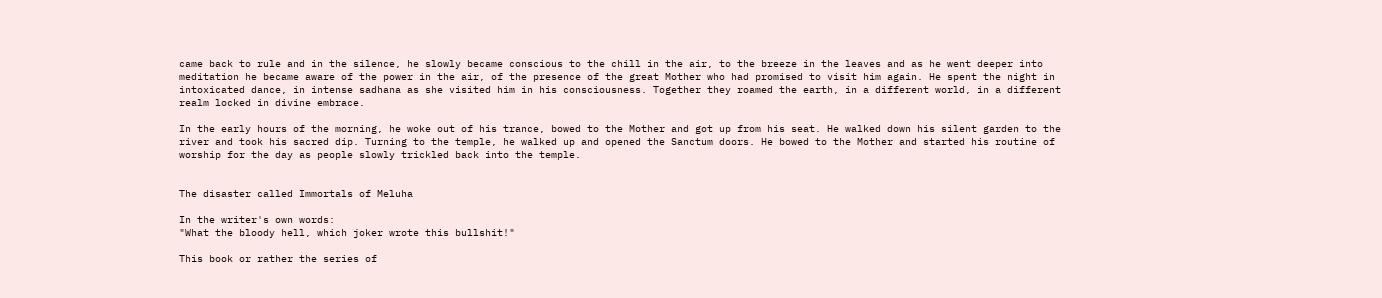came back to rule and in the silence, he slowly became conscious to the chill in the air, to the breeze in the leaves and as he went deeper into meditation he became aware of the power in the air, of the presence of the great Mother who had promised to visit him again. He spent the night in intoxicated dance, in intense sadhana as she visited him in his consciousness. Together they roamed the earth, in a different world, in a different realm locked in divine embrace.

In the early hours of the morning, he woke out of his trance, bowed to the Mother and got up from his seat. He walked down his silent garden to the river and took his sacred dip. Turning to the temple, he walked up and opened the Sanctum doors. He bowed to the Mother and started his routine of worship for the day as people slowly trickled back into the temple.


The disaster called Immortals of Meluha

In the writer's own words:
"What the bloody hell, which joker wrote this bullshit!"

This book or rather the series of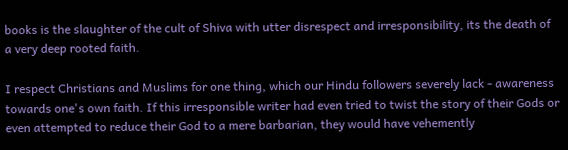books is the slaughter of the cult of Shiva with utter disrespect and irresponsibility, its the death of a very deep rooted faith.

I respect Christians and Muslims for one thing, which our Hindu followers severely lack - awareness towards one's own faith. If this irresponsible writer had even tried to twist the story of their Gods or even attempted to reduce their God to a mere barbarian, they would have vehemently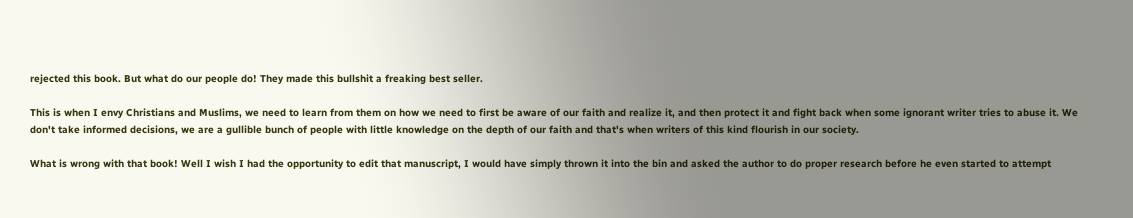rejected this book. But what do our people do! They made this bullshit a freaking best seller.

This is when I envy Christians and Muslims, we need to learn from them on how we need to first be aware of our faith and realize it, and then protect it and fight back when some ignorant writer tries to abuse it. We don't take informed decisions, we are a gullible bunch of people with little knowledge on the depth of our faith and that's when writers of this kind flourish in our society.

What is wrong with that book! Well I wish I had the opportunity to edit that manuscript, I would have simply thrown it into the bin and asked the author to do proper research before he even started to attempt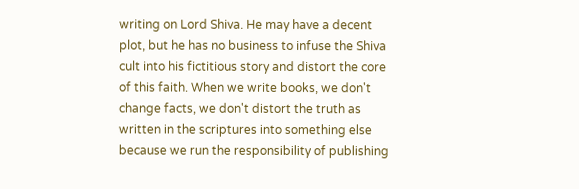writing on Lord Shiva. He may have a decent plot, but he has no business to infuse the Shiva cult into his fictitious story and distort the core of this faith. When we write books, we don't change facts, we don't distort the truth as written in the scriptures into something else because we run the responsibility of publishing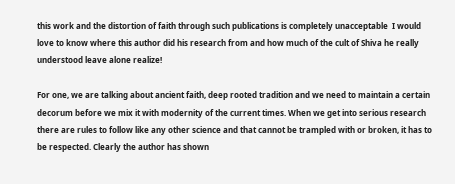this work and the distortion of faith through such publications is completely unacceptable  I would love to know where this author did his research from and how much of the cult of Shiva he really understood leave alone realize!

For one, we are talking about ancient faith, deep rooted tradition and we need to maintain a certain decorum before we mix it with modernity of the current times. When we get into serious research there are rules to follow like any other science and that cannot be trampled with or broken, it has to be respected. Clearly the author has shown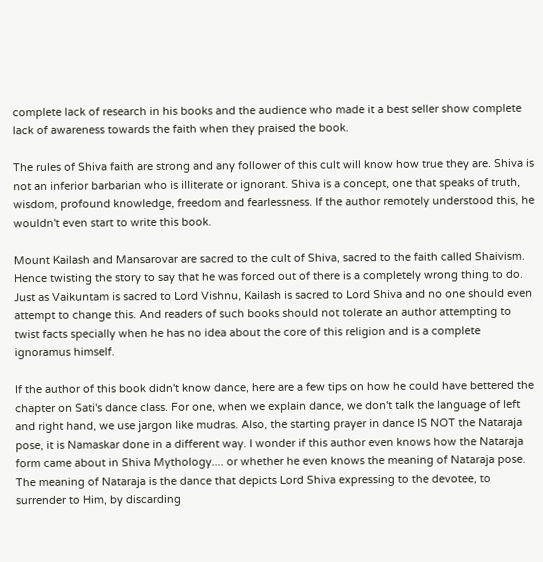complete lack of research in his books and the audience who made it a best seller show complete lack of awareness towards the faith when they praised the book.

The rules of Shiva faith are strong and any follower of this cult will know how true they are. Shiva is not an inferior barbarian who is illiterate or ignorant. Shiva is a concept, one that speaks of truth, wisdom, profound knowledge, freedom and fearlessness. If the author remotely understood this, he wouldn't even start to write this book.

Mount Kailash and Mansarovar are sacred to the cult of Shiva, sacred to the faith called Shaivism. Hence twisting the story to say that he was forced out of there is a completely wrong thing to do. Just as Vaikuntam is sacred to Lord Vishnu, Kailash is sacred to Lord Shiva and no one should even attempt to change this. And readers of such books should not tolerate an author attempting to twist facts specially when he has no idea about the core of this religion and is a complete ignoramus himself.

If the author of this book didn't know dance, here are a few tips on how he could have bettered the chapter on Sati's dance class. For one, when we explain dance, we don't talk the language of left and right hand, we use jargon like mudras. Also, the starting prayer in dance IS NOT the Nataraja pose, it is Namaskar done in a different way. I wonder if this author even knows how the Nataraja form came about in Shiva Mythology.... or whether he even knows the meaning of Nataraja pose. The meaning of Nataraja is the dance that depicts Lord Shiva expressing to the devotee, to surrender to Him, by discarding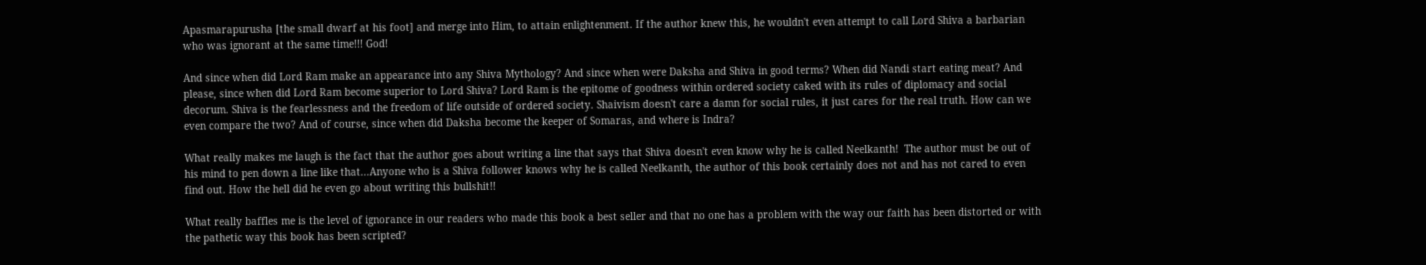Apasmarapurusha [the small dwarf at his foot] and merge into Him, to attain enlightenment. If the author knew this, he wouldn't even attempt to call Lord Shiva a barbarian who was ignorant at the same time!!! God!

And since when did Lord Ram make an appearance into any Shiva Mythology? And since when were Daksha and Shiva in good terms? When did Nandi start eating meat? And please, since when did Lord Ram become superior to Lord Shiva? Lord Ram is the epitome of goodness within ordered society caked with its rules of diplomacy and social decorum. Shiva is the fearlessness and the freedom of life outside of ordered society. Shaivism doesn't care a damn for social rules, it just cares for the real truth. How can we even compare the two? And of course, since when did Daksha become the keeper of Somaras, and where is Indra?

What really makes me laugh is the fact that the author goes about writing a line that says that Shiva doesn't even know why he is called Neelkanth!  The author must be out of his mind to pen down a line like that...Anyone who is a Shiva follower knows why he is called Neelkanth, the author of this book certainly does not and has not cared to even find out. How the hell did he even go about writing this bullshit!!

What really baffles me is the level of ignorance in our readers who made this book a best seller and that no one has a problem with the way our faith has been distorted or with the pathetic way this book has been scripted?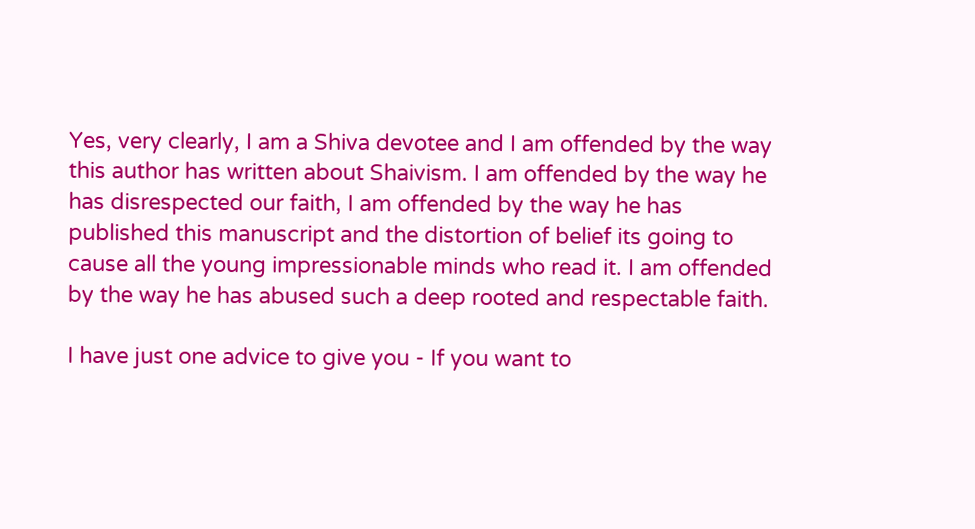Yes, very clearly, I am a Shiva devotee and I am offended by the way this author has written about Shaivism. I am offended by the way he has disrespected our faith, I am offended by the way he has published this manuscript and the distortion of belief its going to cause all the young impressionable minds who read it. I am offended by the way he has abused such a deep rooted and respectable faith.

I have just one advice to give you - If you want to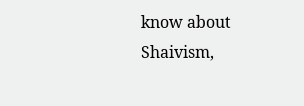know about Shaivism,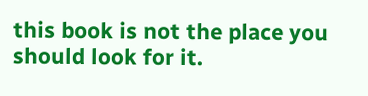this book is not the place you should look for it.